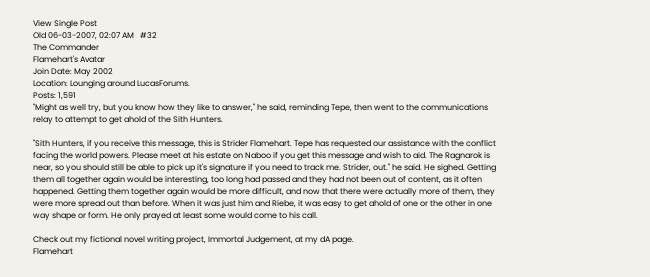View Single Post
Old 06-03-2007, 02:07 AM   #32
The Commander
Flamehart's Avatar
Join Date: May 2002
Location: Lounging around LucasForums.
Posts: 1,591
"Might as well try, but you know how they like to answer," he said, reminding Tepe, then went to the communications relay to attempt to get ahold of the Sith Hunters.

"Sith Hunters, if you receive this message, this is Strider Flamehart. Tepe has requested our assistance with the conflict facing the world powers. Please meet at his estate on Naboo if you get this message and wish to aid. The Ragnarok is near, so you should still be able to pick up it's signature if you need to track me. Strider, out." he said. He sighed. Getting them all together again would be interesting, too long had passed and they had not been out of content, as it often happened. Getting them together again would be more difficult, and now that there were actually more of them, they were more spread out than before. When it was just him and Riebe, it was easy to get ahold of one or the other in one way shape or form. He only prayed at least some would come to his call.

Check out my fictional novel writing project, Immortal Judgement, at my dA page.
Flamehart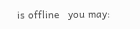is offline   you may: